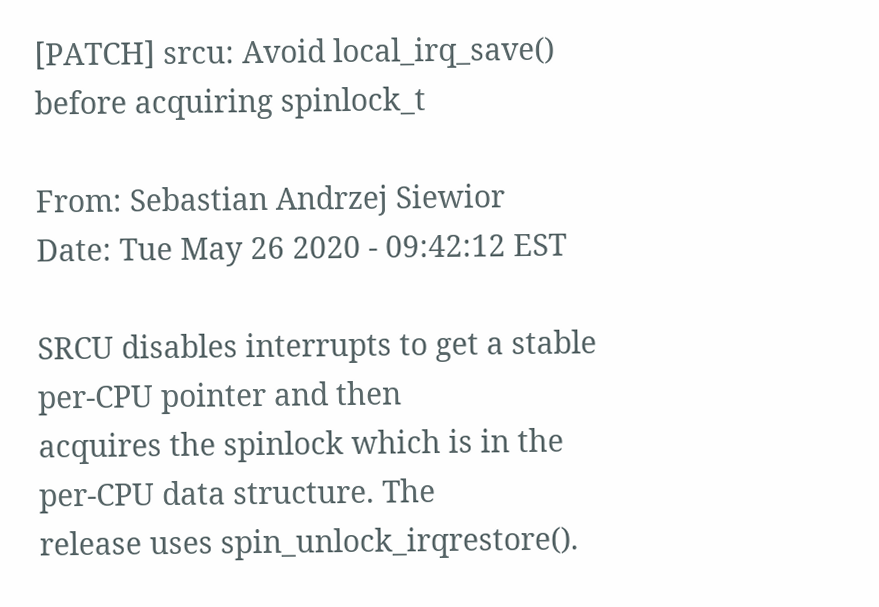[PATCH] srcu: Avoid local_irq_save() before acquiring spinlock_t

From: Sebastian Andrzej Siewior
Date: Tue May 26 2020 - 09:42:12 EST

SRCU disables interrupts to get a stable per-CPU pointer and then
acquires the spinlock which is in the per-CPU data structure. The
release uses spin_unlock_irqrestore().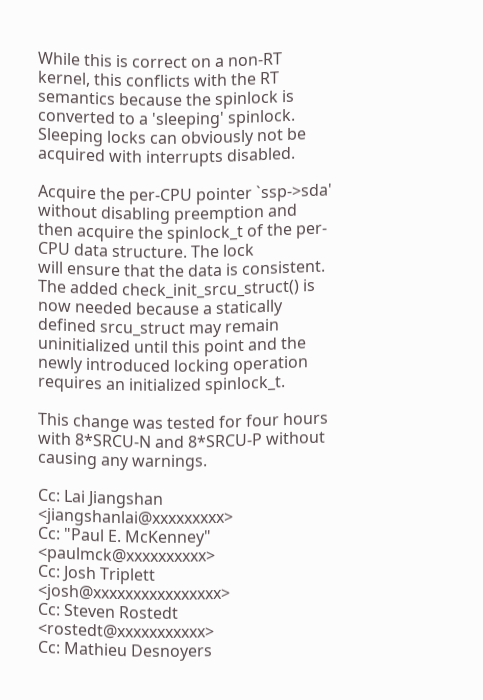While this is correct on a non-RT
kernel, this conflicts with the RT semantics because the spinlock is
converted to a 'sleeping' spinlock. Sleeping locks can obviously not be
acquired with interrupts disabled.

Acquire the per-CPU pointer `ssp->sda' without disabling preemption and
then acquire the spinlock_t of the per-CPU data structure. The lock
will ensure that the data is consistent.
The added check_init_srcu_struct() is now needed because a statically
defined srcu_struct may remain uninitialized until this point and the
newly introduced locking operation requires an initialized spinlock_t.

This change was tested for four hours with 8*SRCU-N and 8*SRCU-P without
causing any warnings.

Cc: Lai Jiangshan <jiangshanlai@xxxxxxxxx>
Cc: "Paul E. McKenney" <paulmck@xxxxxxxxxx>
Cc: Josh Triplett <josh@xxxxxxxxxxxxxxxx>
Cc: Steven Rostedt <rostedt@xxxxxxxxxxx>
Cc: Mathieu Desnoyers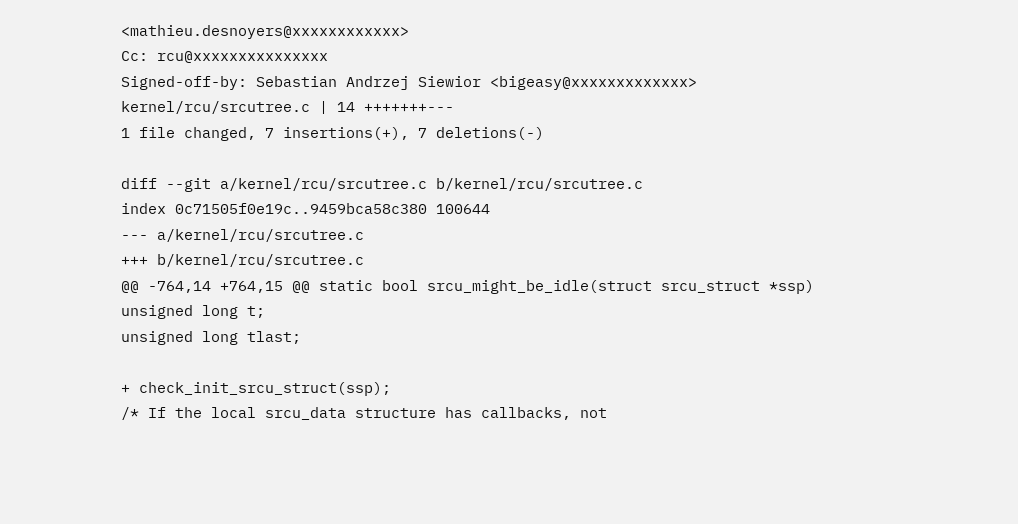<mathieu.desnoyers@xxxxxxxxxxxx>
Cc: rcu@xxxxxxxxxxxxxxx
Signed-off-by: Sebastian Andrzej Siewior <bigeasy@xxxxxxxxxxxxx>
kernel/rcu/srcutree.c | 14 +++++++---
1 file changed, 7 insertions(+), 7 deletions(-)

diff --git a/kernel/rcu/srcutree.c b/kernel/rcu/srcutree.c
index 0c71505f0e19c..9459bca58c380 100644
--- a/kernel/rcu/srcutree.c
+++ b/kernel/rcu/srcutree.c
@@ -764,14 +764,15 @@ static bool srcu_might_be_idle(struct srcu_struct *ssp)
unsigned long t;
unsigned long tlast;

+ check_init_srcu_struct(ssp);
/* If the local srcu_data structure has callbacks, not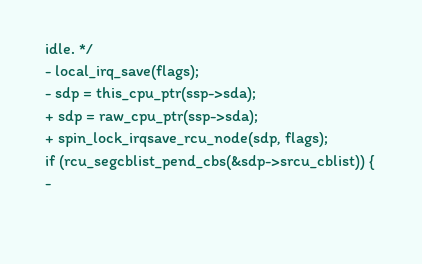idle. */
- local_irq_save(flags);
- sdp = this_cpu_ptr(ssp->sda);
+ sdp = raw_cpu_ptr(ssp->sda);
+ spin_lock_irqsave_rcu_node(sdp, flags);
if (rcu_segcblist_pend_cbs(&sdp->srcu_cblist)) {
-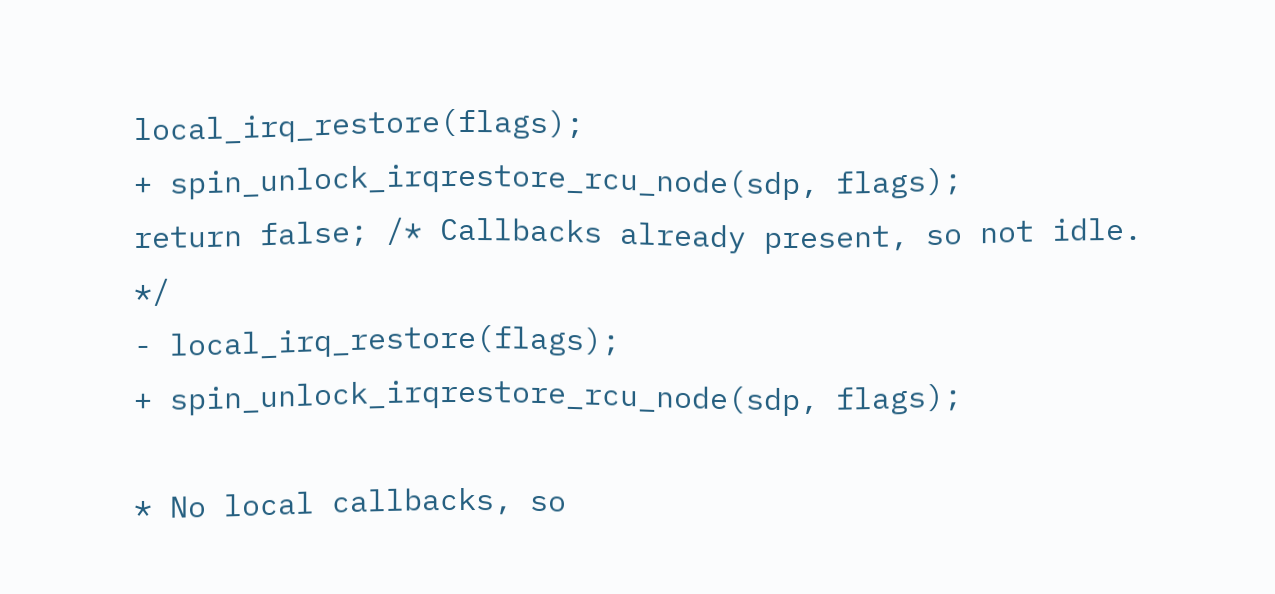local_irq_restore(flags);
+ spin_unlock_irqrestore_rcu_node(sdp, flags);
return false; /* Callbacks already present, so not idle. */
- local_irq_restore(flags);
+ spin_unlock_irqrestore_rcu_node(sdp, flags);

* No local callbacks, so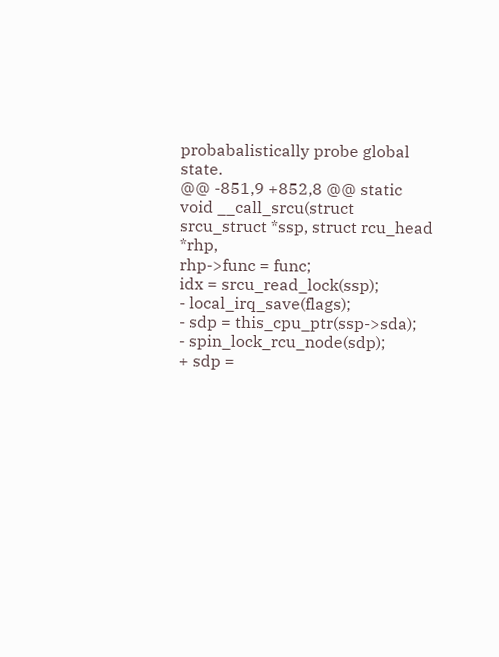probabalistically probe global state.
@@ -851,9 +852,8 @@ static void __call_srcu(struct srcu_struct *ssp, struct rcu_head *rhp,
rhp->func = func;
idx = srcu_read_lock(ssp);
- local_irq_save(flags);
- sdp = this_cpu_ptr(ssp->sda);
- spin_lock_rcu_node(sdp);
+ sdp =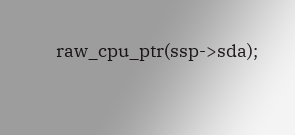raw_cpu_ptr(ssp->sda);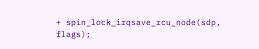+ spin_lock_irqsave_rcu_node(sdp, flags);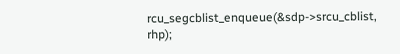rcu_segcblist_enqueue(&sdp->srcu_cblist, rhp);